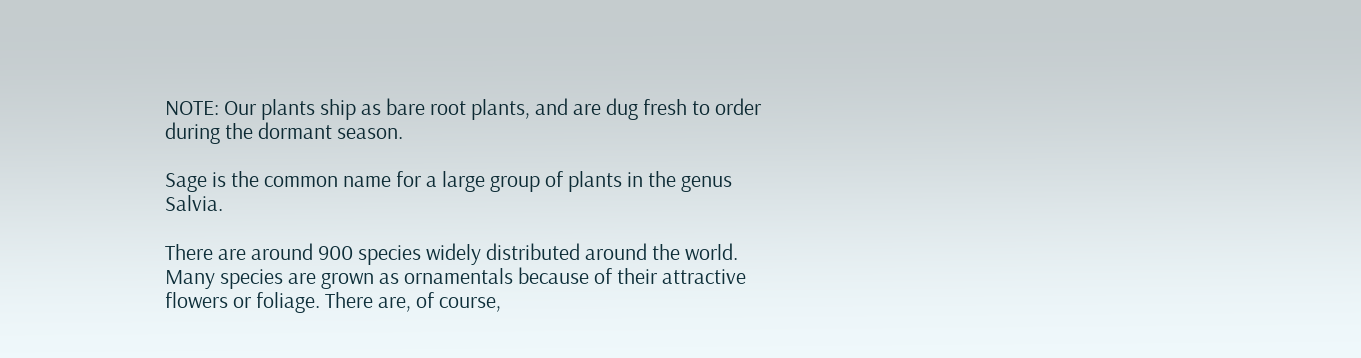NOTE: Our plants ship as bare root plants, and are dug fresh to order during the dormant season.

Sage is the common name for a large group of plants in the genus Salvia.

There are around 900 species widely distributed around the world. Many species are grown as ornamentals because of their attractive flowers or foliage. There are, of course,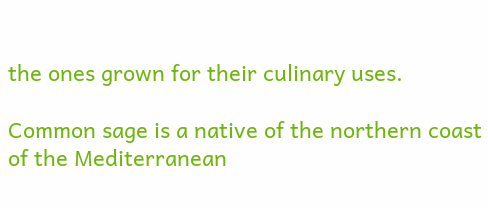the ones grown for their culinary uses.

Common sage is a native of the northern coast of the Mediterranean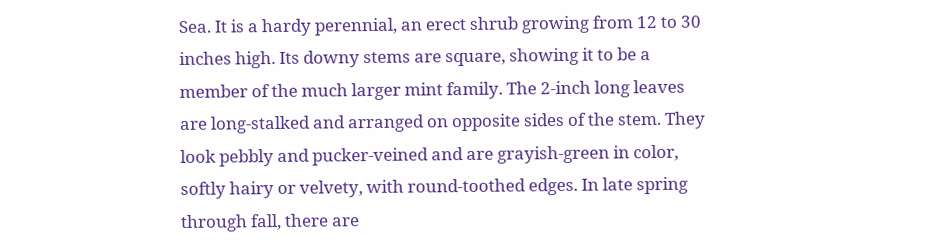Sea. It is a hardy perennial, an erect shrub growing from 12 to 30 inches high. Its downy stems are square, showing it to be a member of the much larger mint family. The 2-inch long leaves are long-stalked and arranged on opposite sides of the stem. They look pebbly and pucker-veined and are grayish-green in color, softly hairy or velvety, with round-toothed edges. In late spring through fall, there are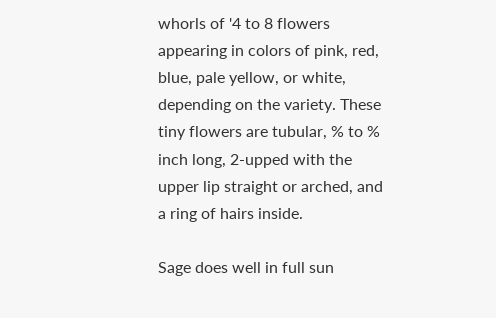whorls of '4 to 8 flowers appearing in colors of pink, red, blue, pale yellow, or white, depending on the variety. These tiny flowers are tubular, % to % inch long, 2-upped with the upper lip straight or arched, and a ring of hairs inside.

Sage does well in full sun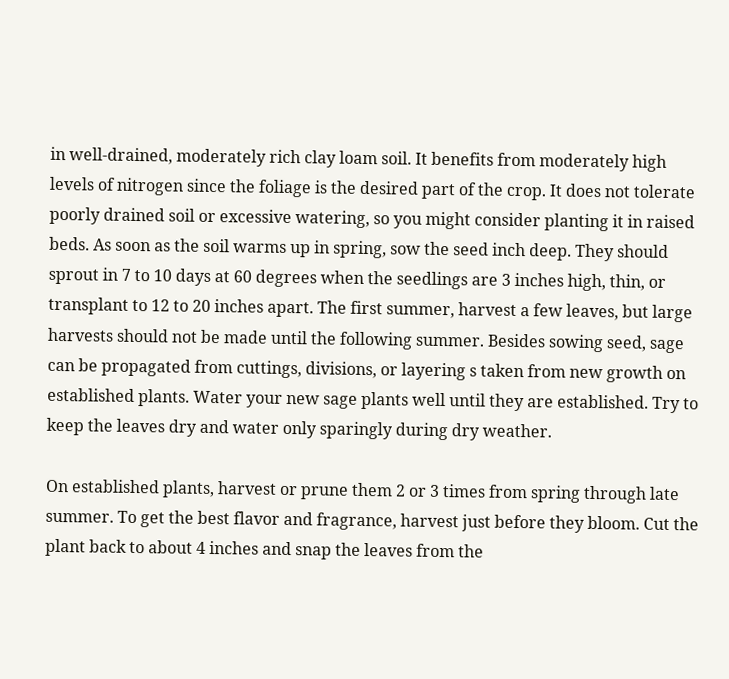in well-drained, moderately rich clay loam soil. It benefits from moderately high levels of nitrogen since the foliage is the desired part of the crop. It does not tolerate poorly drained soil or excessive watering, so you might consider planting it in raised beds. As soon as the soil warms up in spring, sow the seed inch deep. They should sprout in 7 to 10 days at 60 degrees when the seedlings are 3 inches high, thin, or transplant to 12 to 20 inches apart. The first summer, harvest a few leaves, but large harvests should not be made until the following summer. Besides sowing seed, sage can be propagated from cuttings, divisions, or layering s taken from new growth on established plants. Water your new sage plants well until they are established. Try to keep the leaves dry and water only sparingly during dry weather.

On established plants, harvest or prune them 2 or 3 times from spring through late summer. To get the best flavor and fragrance, harvest just before they bloom. Cut the plant back to about 4 inches and snap the leaves from the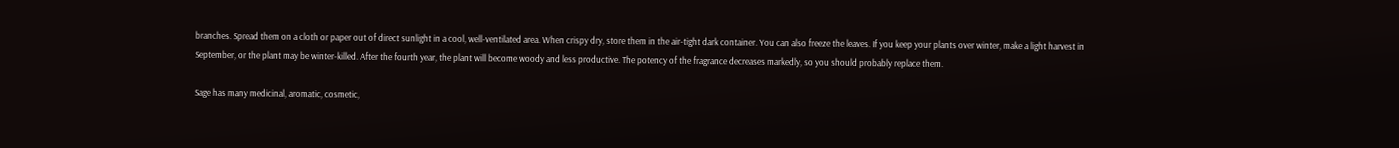branches. Spread them on a cloth or paper out of direct sunlight in a cool, well-ventilated area. When crispy dry, store them in the air-tight dark container. You can also freeze the leaves. If you keep your plants over winter, make a light harvest in September, or the plant may be winter-killed. After the fourth year, the plant will become woody and less productive. The potency of the fragrance decreases markedly, so you should probably replace them.

Sage has many medicinal, aromatic, cosmetic,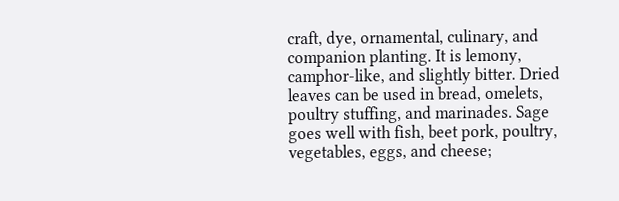craft, dye, ornamental, culinary, and companion planting. It is lemony, camphor-like, and slightly bitter. Dried leaves can be used in bread, omelets, poultry stuffing, and marinades. Sage goes well with fish, beet pork, poultry, vegetables, eggs, and cheese;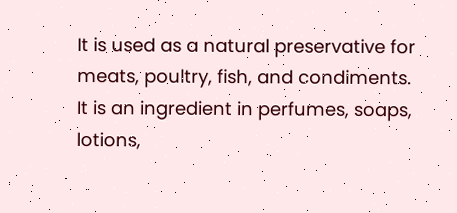It is used as a natural preservative for meats, poultry, fish, and condiments. It is an ingredient in perfumes, soaps, lotions,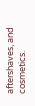aftershaves, and cosmetics.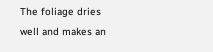The foliage dries well and makes an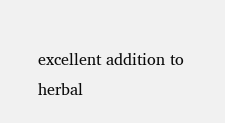excellent addition to herbal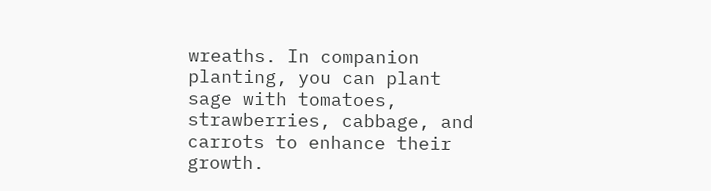wreaths. In companion planting, you can plant sage with tomatoes, strawberries, cabbage, and carrots to enhance their growth.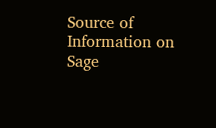Source of Information on Sage